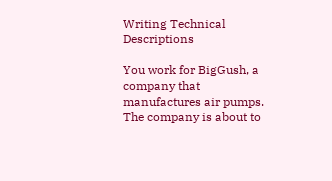Writing Technical Descriptions

You work for BigGush, a company that manufactures air pumps. The company is about to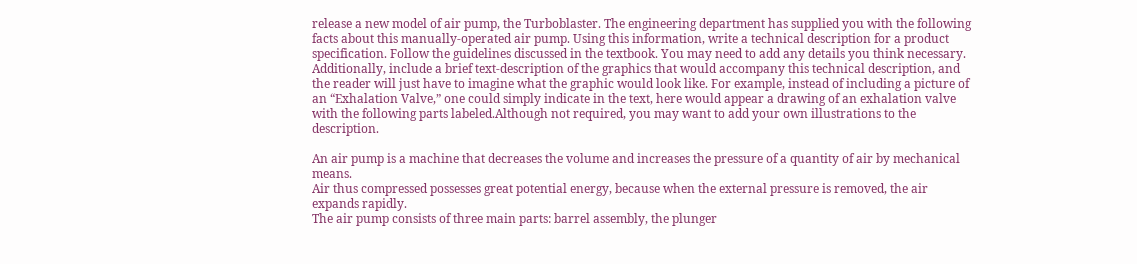release a new model of air pump, the Turboblaster. The engineering department has supplied you with the following facts about this manually-operated air pump. Using this information, write a technical description for a product specification. Follow the guidelines discussed in the textbook. You may need to add any details you think necessary. Additionally, include a brief text-description of the graphics that would accompany this technical description, and the reader will just have to imagine what the graphic would look like. For example, instead of including a picture of an “Exhalation Valve,” one could simply indicate in the text, here would appear a drawing of an exhalation valve with the following parts labeled.Although not required, you may want to add your own illustrations to the description.

An air pump is a machine that decreases the volume and increases the pressure of a quantity of air by mechanical means.
Air thus compressed possesses great potential energy, because when the external pressure is removed, the air expands rapidly.
The air pump consists of three main parts: barrel assembly, the plunger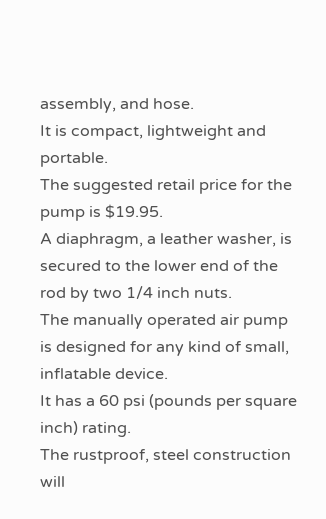assembly, and hose.
It is compact, lightweight and portable.
The suggested retail price for the pump is $19.95.
A diaphragm, a leather washer, is secured to the lower end of the rod by two 1/4 inch nuts.
The manually operated air pump is designed for any kind of small, inflatable device.
It has a 60 psi (pounds per square inch) rating.
The rustproof, steel construction will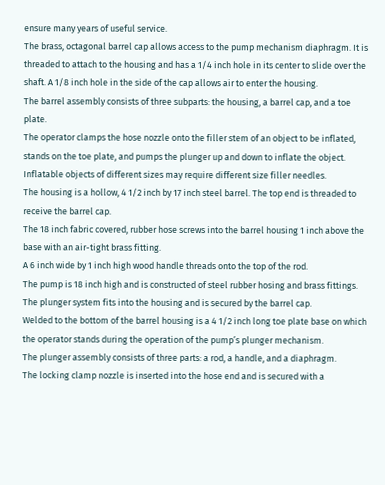ensure many years of useful service.
The brass, octagonal barrel cap allows access to the pump mechanism diaphragm. It is threaded to attach to the housing and has a 1/4 inch hole in its center to slide over the shaft. A 1/8 inch hole in the side of the cap allows air to enter the housing.
The barrel assembly consists of three subparts: the housing, a barrel cap, and a toe plate.
The operator clamps the hose nozzle onto the filler stem of an object to be inflated, stands on the toe plate, and pumps the plunger up and down to inflate the object. Inflatable objects of different sizes may require different size filler needles.
The housing is a hollow, 4 1/2 inch by 17 inch steel barrel. The top end is threaded to receive the barrel cap.
The 18 inch fabric covered, rubber hose screws into the barrel housing 1 inch above the base with an air-tight brass fitting.
A 6 inch wide by 1 inch high wood handle threads onto the top of the rod.
The pump is 18 inch high and is constructed of steel rubber hosing and brass fittings.
The plunger system fits into the housing and is secured by the barrel cap.
Welded to the bottom of the barrel housing is a 4 1/2 inch long toe plate base on which the operator stands during the operation of the pump’s plunger mechanism.
The plunger assembly consists of three parts: a rod, a handle, and a diaphragm.
The locking clamp nozzle is inserted into the hose end and is secured with a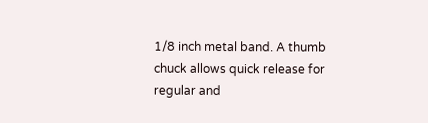1/8 inch metal band. A thumb chuck allows quick release for regular and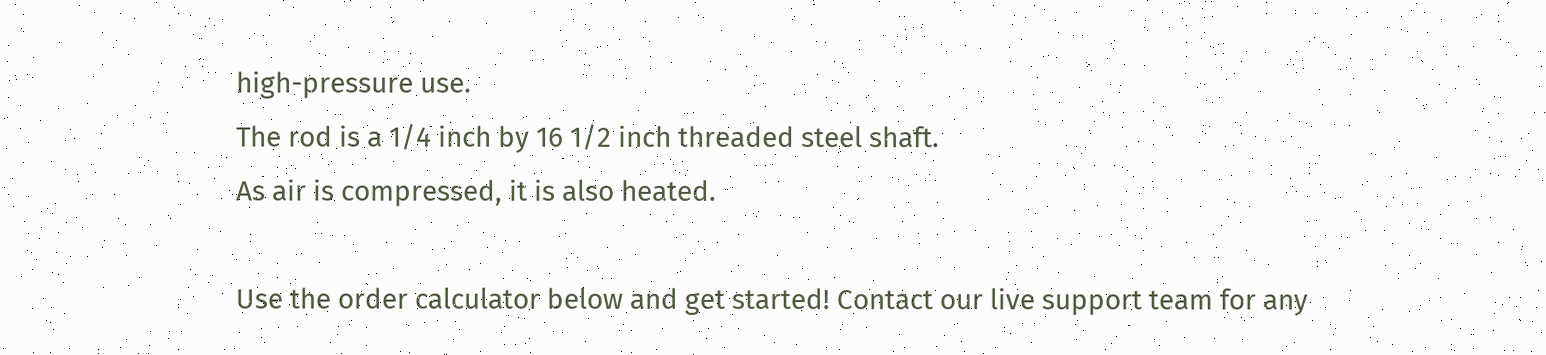high-pressure use.
The rod is a 1/4 inch by 16 1/2 inch threaded steel shaft.
As air is compressed, it is also heated.

Use the order calculator below and get started! Contact our live support team for any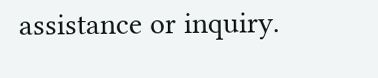assistance or inquiry.